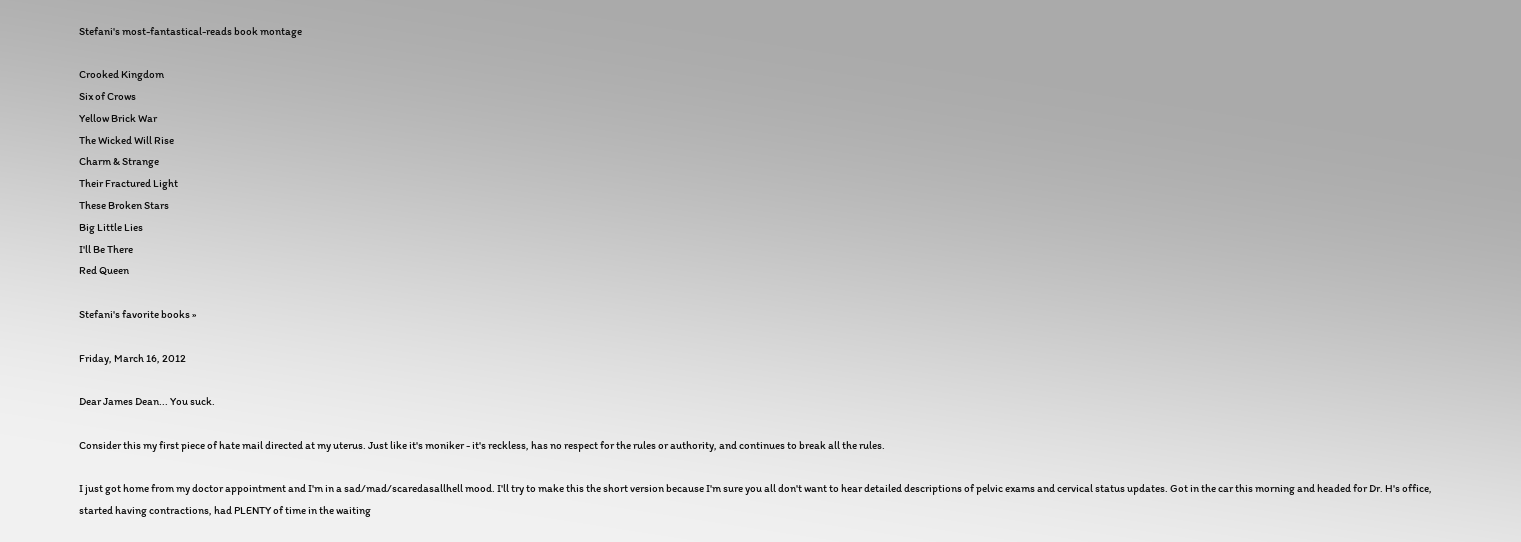Stefani's most-fantastical-reads book montage

Crooked Kingdom
Six of Crows
Yellow Brick War
The Wicked Will Rise
Charm & Strange
Their Fractured Light
These Broken Stars
Big Little Lies
I'll Be There
Red Queen

Stefani's favorite books »

Friday, March 16, 2012

Dear James Dean... You suck.

Consider this my first piece of hate mail directed at my uterus. Just like it's moniker - it's reckless, has no respect for the rules or authority, and continues to break all the rules.

I just got home from my doctor appointment and I'm in a sad/mad/scaredasallhell mood. I'll try to make this the short version because I'm sure you all don't want to hear detailed descriptions of pelvic exams and cervical status updates. Got in the car this morning and headed for Dr. H's office, started having contractions, had PLENTY of time in the waiting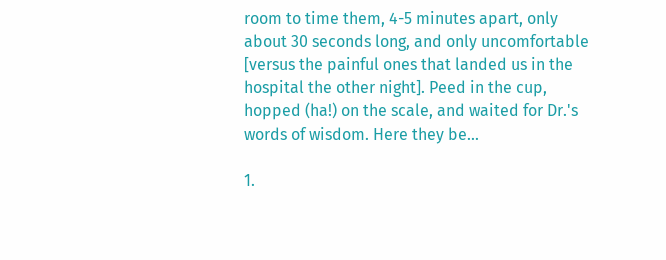room to time them, 4-5 minutes apart, only about 30 seconds long, and only uncomfortable [versus the painful ones that landed us in the hospital the other night]. Peed in the cup, hopped (ha!) on the scale, and waited for Dr.'s words of wisdom. Here they be...

1.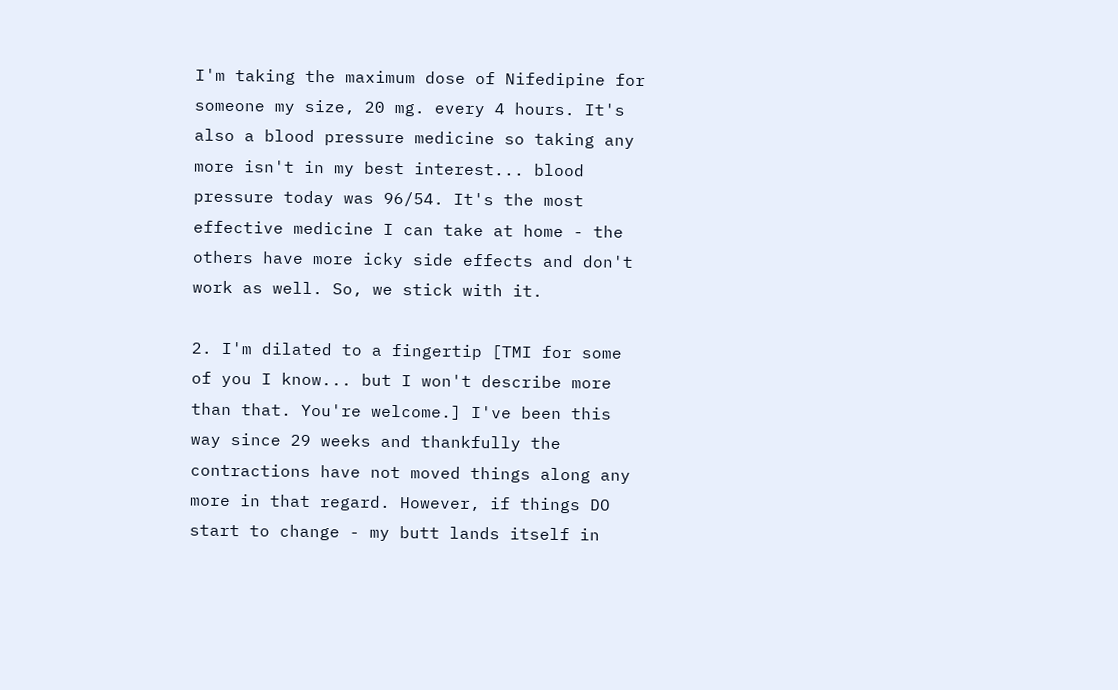I'm taking the maximum dose of Nifedipine for someone my size, 20 mg. every 4 hours. It's also a blood pressure medicine so taking any more isn't in my best interest... blood pressure today was 96/54. It's the most effective medicine I can take at home - the others have more icky side effects and don't work as well. So, we stick with it.

2. I'm dilated to a fingertip [TMI for some of you I know... but I won't describe more than that. You're welcome.] I've been this way since 29 weeks and thankfully the contractions have not moved things along any more in that regard. However, if things DO start to change - my butt lands itself in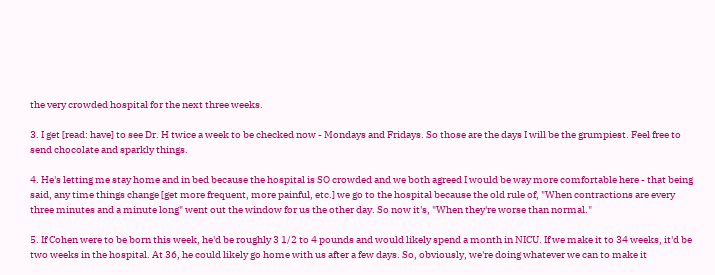the very crowded hospital for the next three weeks.

3. I get [read: have] to see Dr. H twice a week to be checked now - Mondays and Fridays. So those are the days I will be the grumpiest. Feel free to send chocolate and sparkly things.

4. He's letting me stay home and in bed because the hospital is SO crowded and we both agreed I would be way more comfortable here - that being said, any time things change [get more frequent, more painful, etc.] we go to the hospital because the old rule of, "When contractions are every three minutes and a minute long" went out the window for us the other day. So now it's, "When they're worse than normal."

5. If Cohen were to be born this week, he'd be roughly 3 1/2 to 4 pounds and would likely spend a month in NICU. If we make it to 34 weeks, it'd be two weeks in the hospital. At 36, he could likely go home with us after a few days. So, obviously, we're doing whatever we can to make it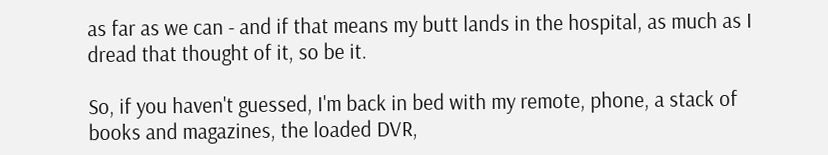as far as we can - and if that means my butt lands in the hospital, as much as I dread that thought of it, so be it.

So, if you haven't guessed, I'm back in bed with my remote, phone, a stack of books and magazines, the loaded DVR,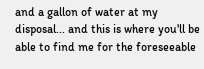and a gallon of water at my disposal... and this is where you'll be able to find me for the foreseeable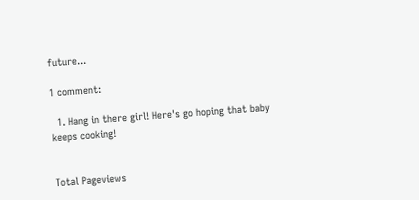future...

1 comment:

  1. Hang in there girl! Here's go hoping that baby keeps cooking!


Total Pageviews